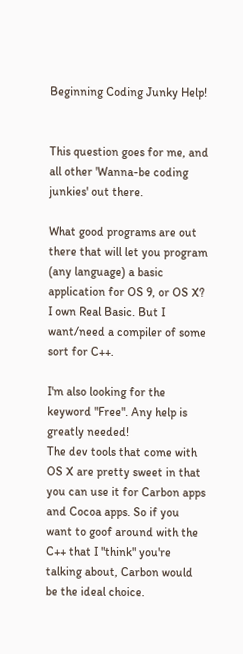Beginning Coding Junky Help!


This question goes for me, and all other 'Wanna-be coding junkies' out there.

What good programs are out there that will let you program (any language) a basic application for OS 9, or OS X? I own Real Basic. But I want/need a compiler of some sort for C++.

I'm also looking for the keyword "Free". Any help is greatly needed!
The dev tools that come with OS X are pretty sweet in that you can use it for Carbon apps and Cocoa apps. So if you want to goof around with the C++ that I "think" you're talking about, Carbon would be the ideal choice.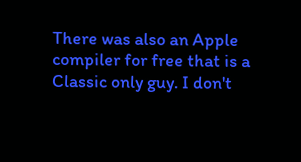There was also an Apple compiler for free that is a Classic only guy. I don't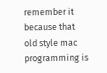remember it because that old style mac programming is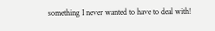something I never wanted to have to deal with!